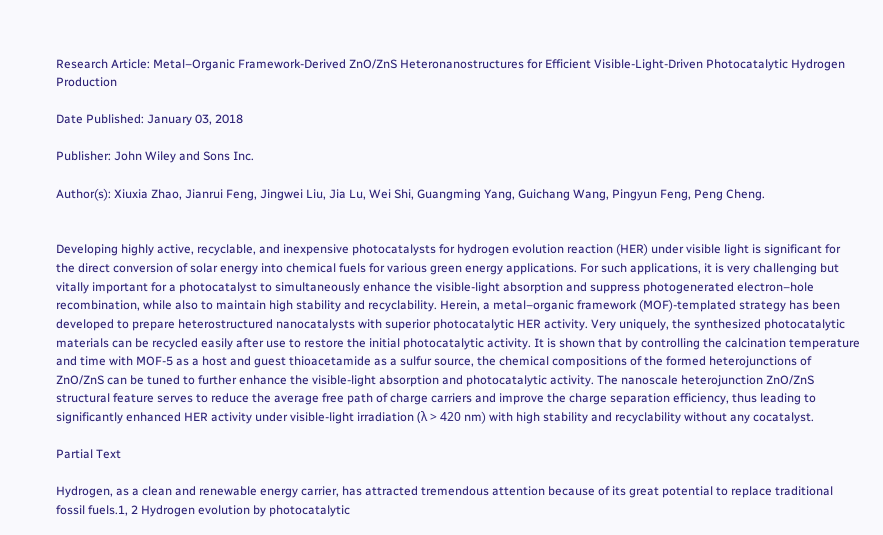Research Article: Metal–Organic Framework‐Derived ZnO/ZnS Heteronanostructures for Efficient Visible‐Light‐Driven Photocatalytic Hydrogen Production

Date Published: January 03, 2018

Publisher: John Wiley and Sons Inc.

Author(s): Xiuxia Zhao, Jianrui Feng, Jingwei Liu, Jia Lu, Wei Shi, Guangming Yang, Guichang Wang, Pingyun Feng, Peng Cheng.


Developing highly active, recyclable, and inexpensive photocatalysts for hydrogen evolution reaction (HER) under visible light is significant for the direct conversion of solar energy into chemical fuels for various green energy applications. For such applications, it is very challenging but vitally important for a photocatalyst to simultaneously enhance the visible‐light absorption and suppress photogenerated electron–hole recombination, while also to maintain high stability and recyclability. Herein, a metal–organic framework (MOF)‐templated strategy has been developed to prepare heterostructured nanocatalysts with superior photocatalytic HER activity. Very uniquely, the synthesized photocatalytic materials can be recycled easily after use to restore the initial photocatalytic activity. It is shown that by controlling the calcination temperature and time with MOF‐5 as a host and guest thioacetamide as a sulfur source, the chemical compositions of the formed heterojunctions of ZnO/ZnS can be tuned to further enhance the visible‐light absorption and photocatalytic activity. The nanoscale heterojunction ZnO/ZnS structural feature serves to reduce the average free path of charge carriers and improve the charge separation efficiency, thus leading to significantly enhanced HER activity under visible‐light irradiation (λ > 420 nm) with high stability and recyclability without any cocatalyst.

Partial Text

Hydrogen, as a clean and renewable energy carrier, has attracted tremendous attention because of its great potential to replace traditional fossil fuels.1, 2 Hydrogen evolution by photocatalytic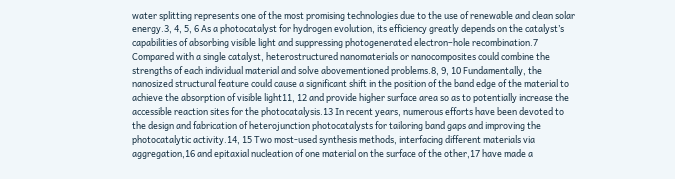water splitting represents one of the most promising technologies due to the use of renewable and clean solar energy.3, 4, 5, 6 As a photocatalyst for hydrogen evolution, its efficiency greatly depends on the catalyst’s capabilities of absorbing visible light and suppressing photogenerated electron–hole recombination.7 Compared with a single catalyst, heterostructured nanomaterials or nanocomposites could combine the strengths of each individual material and solve abovementioned problems.8, 9, 10 Fundamentally, the nanosized structural feature could cause a significant shift in the position of the band edge of the material to achieve the absorption of visible light11, 12 and provide higher surface area so as to potentially increase the accessible reaction sites for the photocatalysis.13 In recent years, numerous efforts have been devoted to the design and fabrication of heterojunction photocatalysts for tailoring band gaps and improving the photocatalytic activity.14, 15 Two most‐used synthesis methods, interfacing different materials via aggregation,16 and epitaxial nucleation of one material on the surface of the other,17 have made a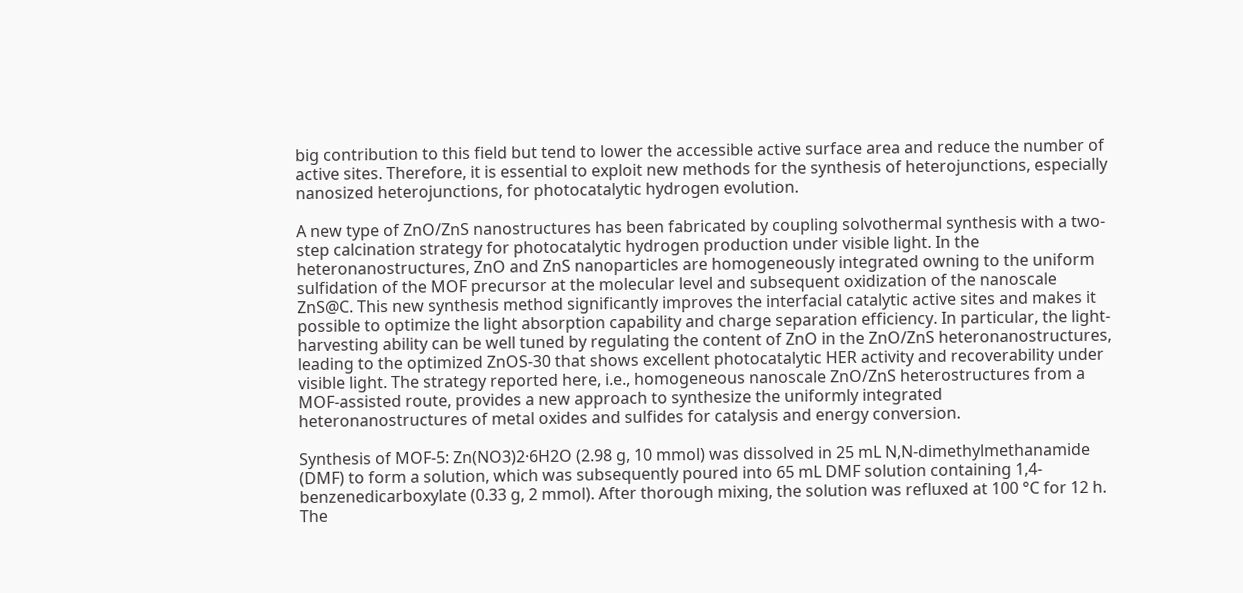big contribution to this field but tend to lower the accessible active surface area and reduce the number of active sites. Therefore, it is essential to exploit new methods for the synthesis of heterojunctions, especially nanosized heterojunctions, for photocatalytic hydrogen evolution.

A new type of ZnO/ZnS nanostructures has been fabricated by coupling solvothermal synthesis with a two‐step calcination strategy for photocatalytic hydrogen production under visible light. In the heteronanostructures, ZnO and ZnS nanoparticles are homogeneously integrated owning to the uniform sulfidation of the MOF precursor at the molecular level and subsequent oxidization of the nanoscale ZnS@C. This new synthesis method significantly improves the interfacial catalytic active sites and makes it possible to optimize the light absorption capability and charge separation efficiency. In particular, the light‐harvesting ability can be well tuned by regulating the content of ZnO in the ZnO/ZnS heteronanostructures, leading to the optimized ZnOS‐30 that shows excellent photocatalytic HER activity and recoverability under visible light. The strategy reported here, i.e., homogeneous nanoscale ZnO/ZnS heterostructures from a MOF‐assisted route, provides a new approach to synthesize the uniformly integrated heteronanostructures of metal oxides and sulfides for catalysis and energy conversion.

Synthesis of MOF‐5: Zn(NO3)2·6H2O (2.98 g, 10 mmol) was dissolved in 25 mL N,N‐dimethylmethanamide (DMF) to form a solution, which was subsequently poured into 65 mL DMF solution containing 1,4‐benzenedicarboxylate (0.33 g, 2 mmol). After thorough mixing, the solution was refluxed at 100 °C for 12 h. The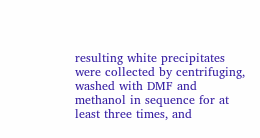resulting white precipitates were collected by centrifuging, washed with DMF and methanol in sequence for at least three times, and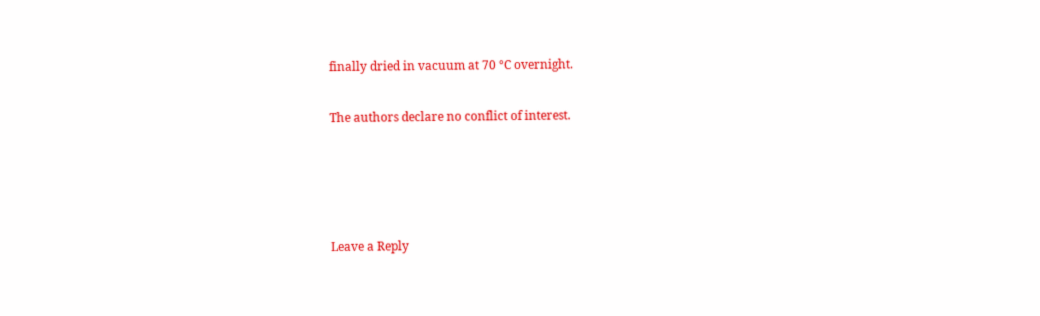finally dried in vacuum at 70 °C overnight.

The authors declare no conflict of interest.




Leave a Reply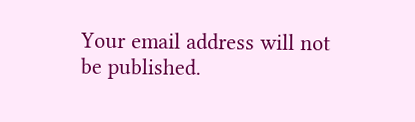Your email address will not be published.